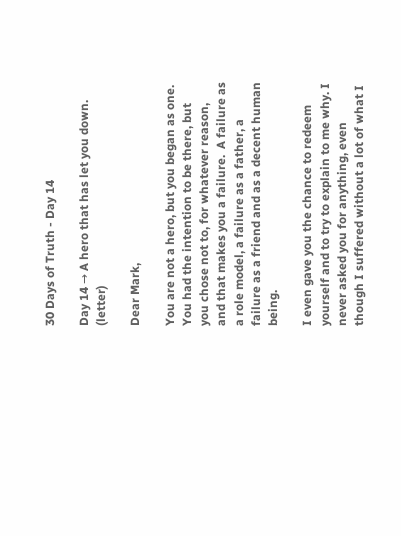30 Days of Truth - Day 14

Day 14 → A hero that has let you down. (letter)

Dear Mark,

You are not a hero, but you began as one.  You had the intention to be there, but you chose not to, for whatever reason, and that makes you a failure.  A failure as a role model, a failure as a father, a failure as a friend and as a decent human being.

I even gave you the chance to redeem yourself and to try to explain to me why. I never asked you for anything, even though I suffered without a lot of what I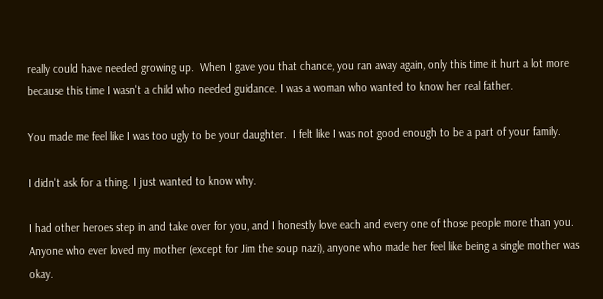really could have needed growing up.  When I gave you that chance, you ran away again, only this time it hurt a lot more because this time I wasn't a child who needed guidance. I was a woman who wanted to know her real father.

You made me feel like I was too ugly to be your daughter.  I felt like I was not good enough to be a part of your family.

I didn't ask for a thing. I just wanted to know why.

I had other heroes step in and take over for you, and I honestly love each and every one of those people more than you.  Anyone who ever loved my mother (except for Jim the soup nazi), anyone who made her feel like being a single mother was okay.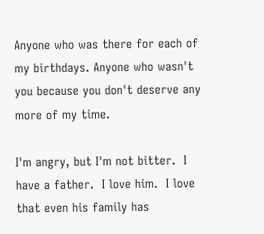Anyone who was there for each of my birthdays. Anyone who wasn't you because you don't deserve any more of my time.

I'm angry, but I'm not bitter.  I have a father.  I love him.  I love that even his family has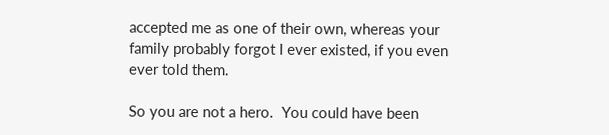accepted me as one of their own, whereas your family probably forgot I ever existed, if you even ever told them.

So you are not a hero.  You could have been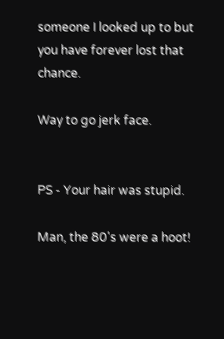someone I looked up to but you have forever lost that chance.

Way to go jerk face.


PS - Your hair was stupid.

Man, the 80's were a hoot!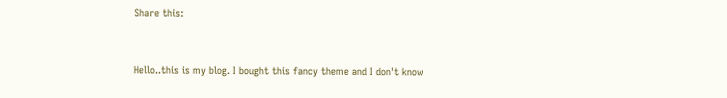Share this:


Hello..this is my blog. I bought this fancy theme and I don't know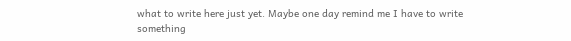what to write here just yet. Maybe one day remind me I have to write something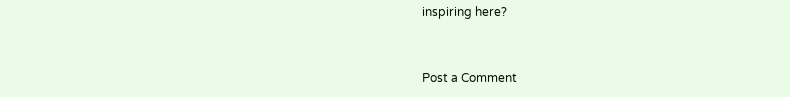inspiring here?


Post a Comment